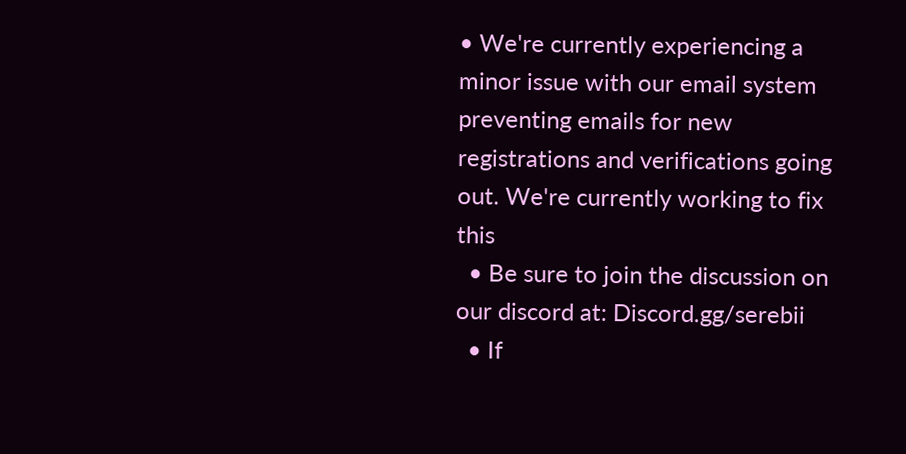• We're currently experiencing a minor issue with our email system preventing emails for new registrations and verifications going out. We're currently working to fix this
  • Be sure to join the discussion on our discord at: Discord.gg/serebii
  • If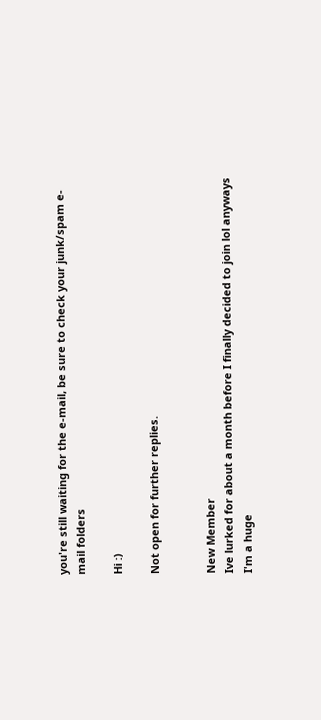you're still waiting for the e-mail, be sure to check your junk/spam e-mail folders

Hi :)

Not open for further replies.


New Member
Ive lurked for about a month before I finally decided to join lol anyways I'm a huge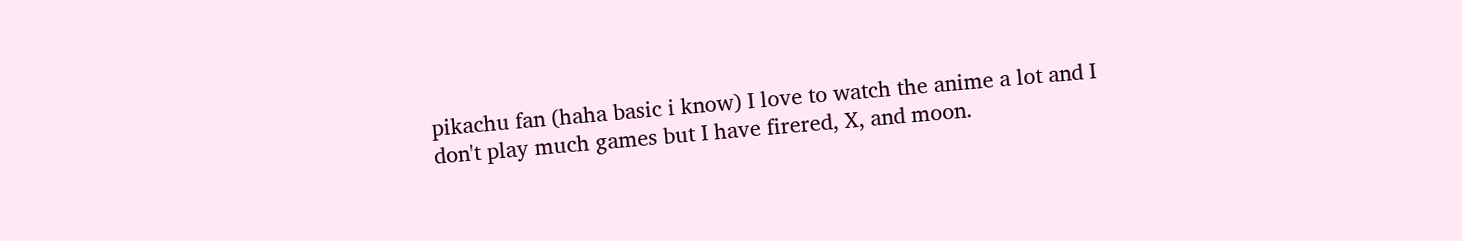pikachu fan (haha basic i know) I love to watch the anime a lot and I don't play much games but I have firered, X, and moon.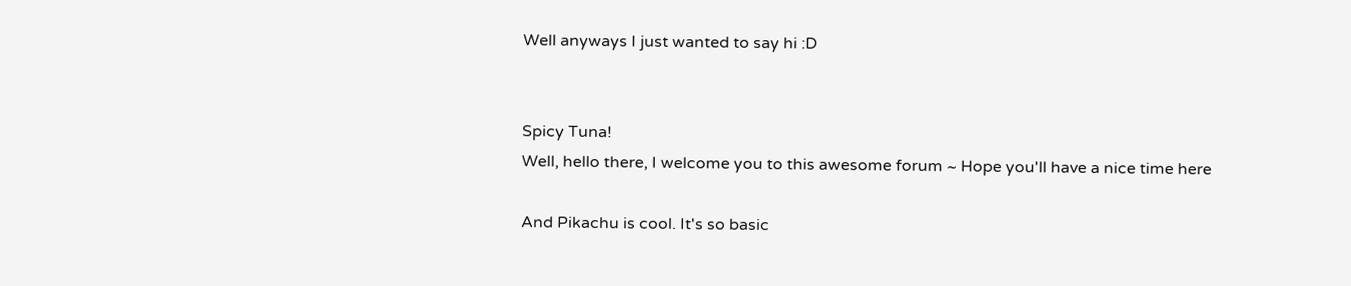Well anyways I just wanted to say hi :D


Spicy Tuna!
Well, hello there, I welcome you to this awesome forum ~ Hope you'll have a nice time here

And Pikachu is cool. It's so basic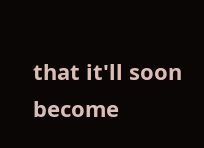that it'll soon become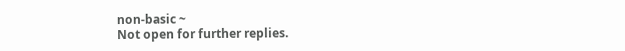non-basic ~
Not open for further replies.